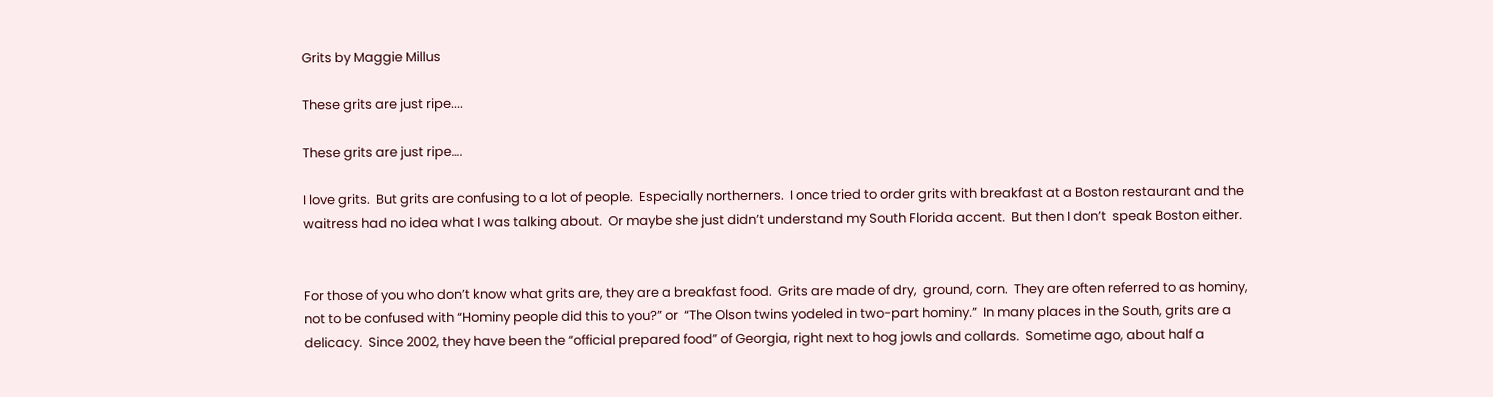Grits by Maggie Millus

These grits are just ripe....

These grits are just ripe….

I love grits.  But grits are confusing to a lot of people.  Especially northerners.  I once tried to order grits with breakfast at a Boston restaurant and the waitress had no idea what I was talking about.  Or maybe she just didn’t understand my South Florida accent.  But then I don’t  speak Boston either.


For those of you who don’t know what grits are, they are a breakfast food.  Grits are made of dry,  ground, corn.  They are often referred to as hominy,  not to be confused with “Hominy people did this to you?” or  “The Olson twins yodeled in two-part hominy.”  In many places in the South, grits are a delicacy.  Since 2002, they have been the “official prepared food” of Georgia, right next to hog jowls and collards.  Sometime ago, about half a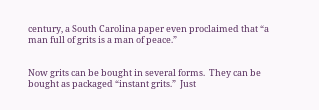century, a South Carolina paper even proclaimed that “a man full of grits is a man of peace.”


Now grits can be bought in several forms.  They can be bought as packaged “instant grits.”  Just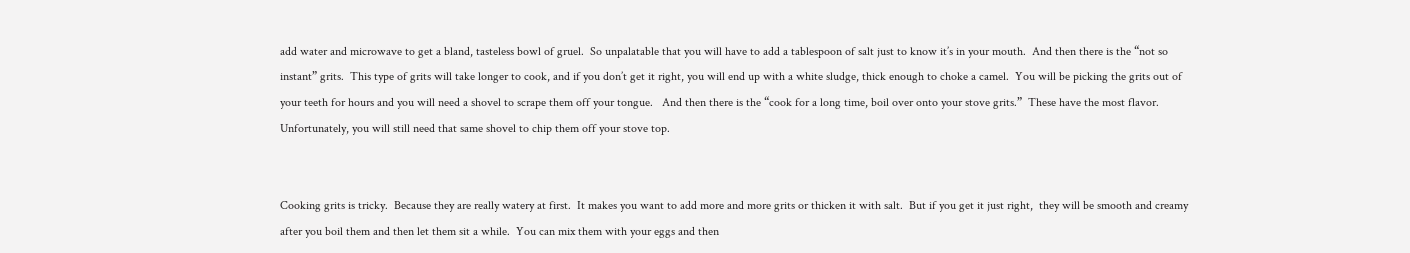add water and microwave to get a bland, tasteless bowl of gruel.  So unpalatable that you will have to add a tablespoon of salt just to know it’s in your mouth.  And then there is the “not so instant” grits.  This type of grits will take longer to cook, and if you don’t get it right, you will end up with a white sludge, thick enough to choke a camel.  You will be picking the grits out of your teeth for hours and you will need a shovel to scrape them off your tongue.   And then there is the “cook for a long time, boil over onto your stove grits.”  These have the most flavor.   Unfortunately, you will still need that same shovel to chip them off your stove top.


Cooking grits is tricky.  Because they are really watery at first.  It makes you want to add more and more grits or thicken it with salt.  But if you get it just right,  they will be smooth and creamy after you boil them and then let them sit a while.  You can mix them with your eggs and then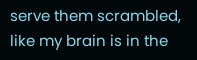serve them scrambled,  like my brain is in the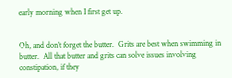early morning when I first get up.


Oh, and don’t forget the butter.  Grits are best when swimming in butter.  All that butter and grits can solve issues involving constipation, if they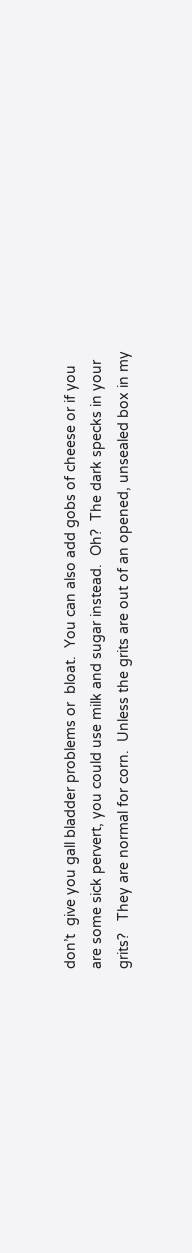don’t  give you gall bladder problems or  bloat.  You can also add gobs of cheese or if you are some sick pervert, you could use milk and sugar instead.  Oh?  The dark specks in your grits?   They are normal for corn.  Unless the grits are out of an opened, unsealed box in my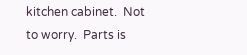kitchen cabinet.  Not to worry.  Parts is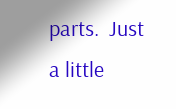parts.  Just a little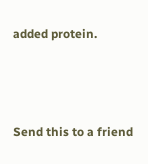added protein.




Send this to a friend